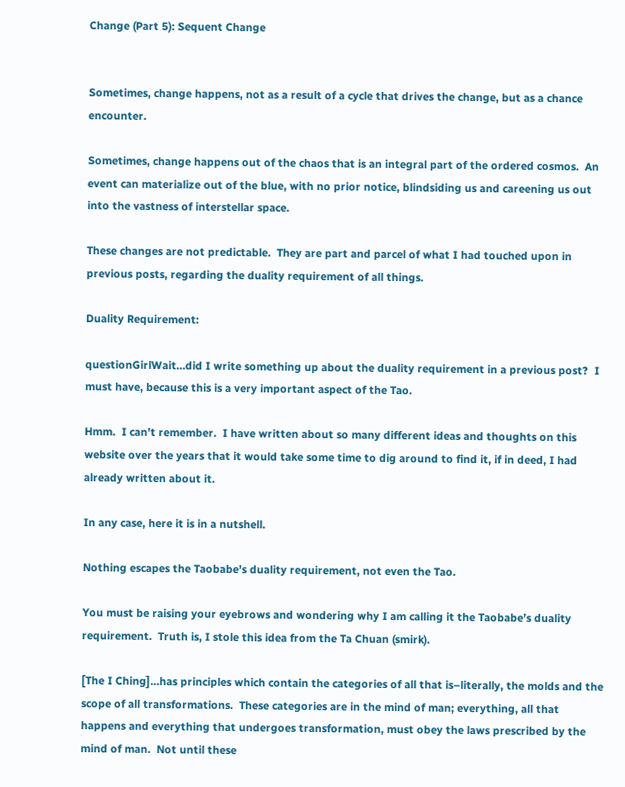Change (Part 5): Sequent Change


Sometimes, change happens, not as a result of a cycle that drives the change, but as a chance encounter.

Sometimes, change happens out of the chaos that is an integral part of the ordered cosmos.  An event can materialize out of the blue, with no prior notice, blindsiding us and careening us out into the vastness of interstellar space.

These changes are not predictable.  They are part and parcel of what I had touched upon in previous posts, regarding the duality requirement of all things.

Duality Requirement:

questionGirlWait…did I write something up about the duality requirement in a previous post?  I must have, because this is a very important aspect of the Tao.

Hmm.  I can’t remember.  I have written about so many different ideas and thoughts on this website over the years that it would take some time to dig around to find it, if in deed, I had already written about it.

In any case, here it is in a nutshell.

Nothing escapes the Taobabe’s duality requirement, not even the Tao.

You must be raising your eyebrows and wondering why I am calling it the Taobabe’s duality requirement.  Truth is, I stole this idea from the Ta Chuan (smirk).

[The I Ching]…has principles which contain the categories of all that is–literally, the molds and the scope of all transformations.  These categories are in the mind of man; everything, all that happens and everything that undergoes transformation, must obey the laws prescribed by the mind of man.  Not until these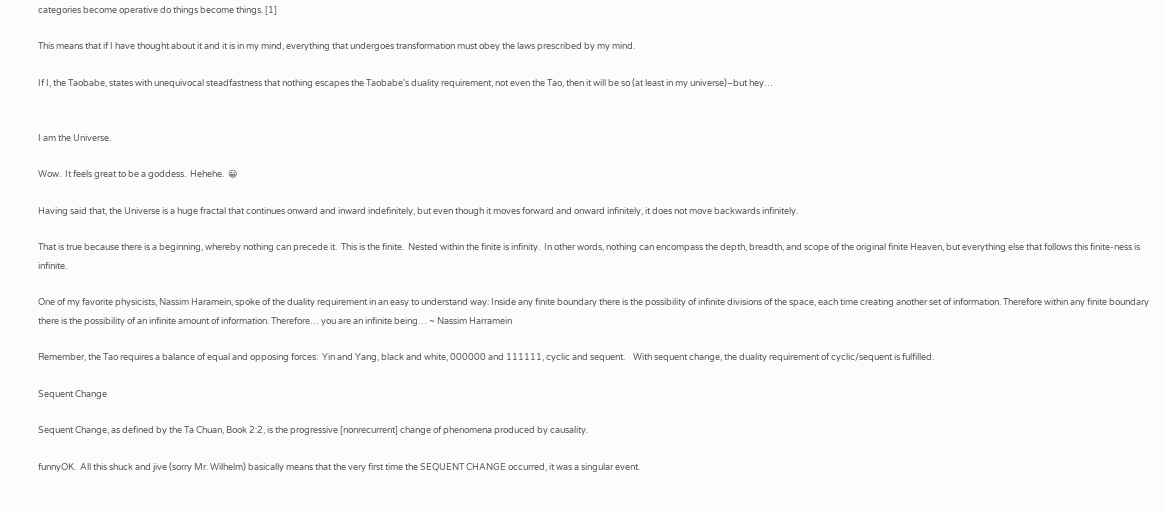categories become operative do things become things. [1]

This means that if I have thought about it and it is in my mind, everything that undergoes transformation must obey the laws prescribed by my mind.

If I, the Taobabe, states with unequivocal steadfastness that nothing escapes the Taobabe’s duality requirement, not even the Tao, then it will be so (at least in my universe)–but hey…


I am the Universe.

Wow.  It feels great to be a goddess.  Hehehe.  😀

Having said that, the Universe is a huge fractal that continues onward and inward indefinitely, but even though it moves forward and onward infinitely, it does not move backwards infinitely.

That is true because there is a beginning, whereby nothing can precede it.  This is the finite.  Nested within the finite is infinity.  In other words, nothing can encompass the depth, breadth, and scope of the original finite Heaven, but everything else that follows this finite-ness is infinite.

One of my favorite physicists, Nassim Haramein, spoke of the duality requirement in an easy to understand way: Inside any finite boundary there is the possibility of infinite divisions of the space, each time creating another set of information. Therefore within any finite boundary there is the possibility of an infinite amount of information. Therefore… you are an infinite being… ~ Nassim Harramein

Remember, the Tao requires a balance of equal and opposing forces:  Yin and Yang, black and white, 000000 and 111111, cyclic and sequent.    With sequent change, the duality requirement of cyclic/sequent is fulfilled.

Sequent Change

Sequent Change, as defined by the Ta Chuan, Book 2:2, is the progressive [nonrecurrent] change of phenomena produced by causality.

funnyOK.  All this shuck and jive (sorry Mr. Wilhelm) basically means that the very first time the SEQUENT CHANGE occurred, it was a singular event.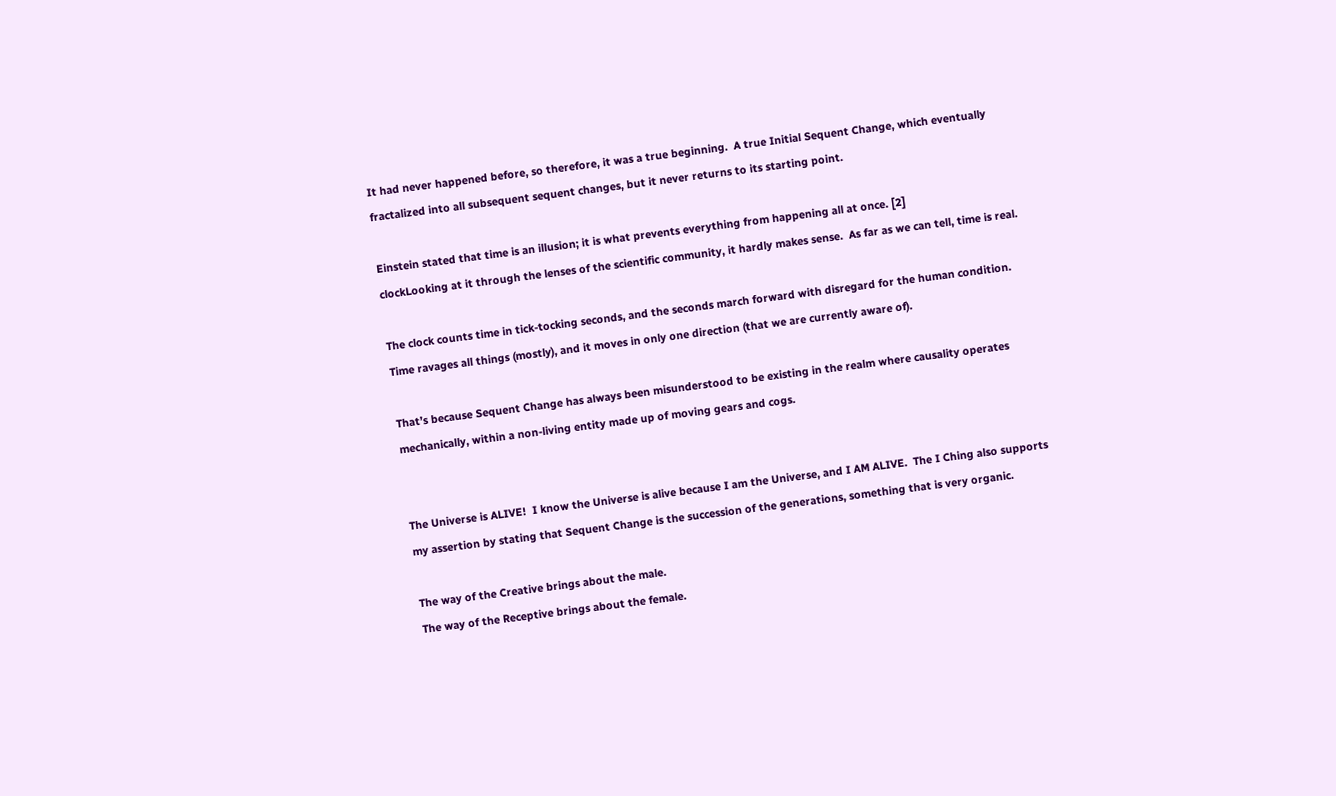It had never happened before, so therefore, it was a true beginning.  A true Initial Sequent Change, which eventually fractalized into all subsequent sequent changes, but it never returns to its starting point.

Einstein stated that time is an illusion; it is what prevents everything from happening all at once. [2]
clockLooking at it through the lenses of the scientific community, it hardly makes sense.  As far as we can tell, time is real.

The clock counts time in tick-tocking seconds, and the seconds march forward with disregard for the human condition.  Time ravages all things (mostly), and it moves in only one direction (that we are currently aware of).

That’s because Sequent Change has always been misunderstood to be existing in the realm where causality operates mechanically, within a non-living entity made up of moving gears and cogs.


The Universe is ALIVE!  I know the Universe is alive because I am the Universe, and I AM ALIVE.  The I Ching also supports my assertion by stating that Sequent Change is the succession of the generations, something that is very organic.

The way of the Creative brings about the male.
The way of the Receptive brings about the female.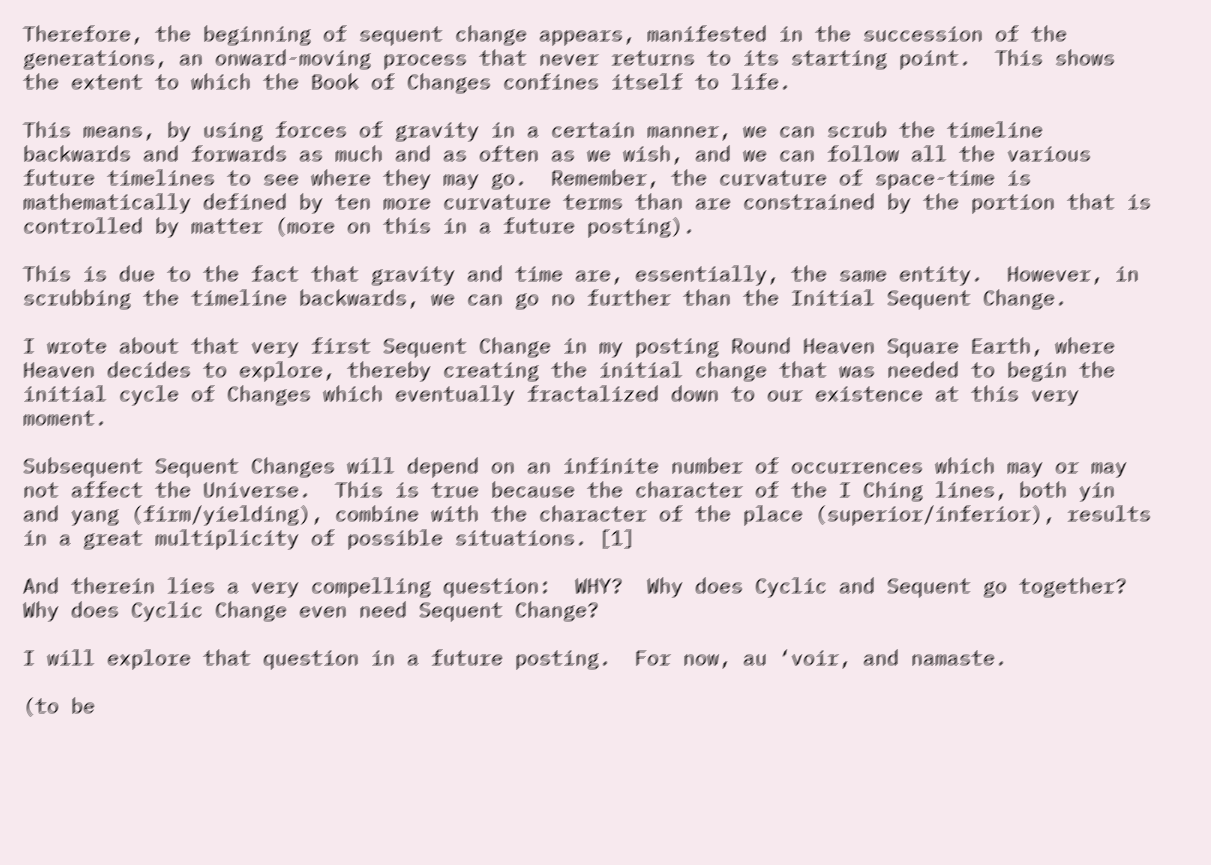Therefore, the beginning of sequent change appears, manifested in the succession of the generations, an onward-moving process that never returns to its starting point.  This shows the extent to which the Book of Changes confines itself to life.

This means, by using forces of gravity in a certain manner, we can scrub the timeline backwards and forwards as much and as often as we wish, and we can follow all the various future timelines to see where they may go.  Remember, the curvature of space-time is mathematically defined by ten more curvature terms than are constrained by the portion that is controlled by matter (more on this in a future posting).

This is due to the fact that gravity and time are, essentially, the same entity.  However, in scrubbing the timeline backwards, we can go no further than the Initial Sequent Change.

I wrote about that very first Sequent Change in my posting Round Heaven Square Earth, where Heaven decides to explore, thereby creating the initial change that was needed to begin the initial cycle of Changes which eventually fractalized down to our existence at this very moment.

Subsequent Sequent Changes will depend on an infinite number of occurrences which may or may not affect the Universe.  This is true because the character of the I Ching lines, both yin and yang (firm/yielding), combine with the character of the place (superior/inferior), results in a great multiplicity of possible situations. [1]

And therein lies a very compelling question:  WHY?  Why does Cyclic and Sequent go together?   Why does Cyclic Change even need Sequent Change?

I will explore that question in a future posting.  For now, au ‘voir, and namaste.

(to be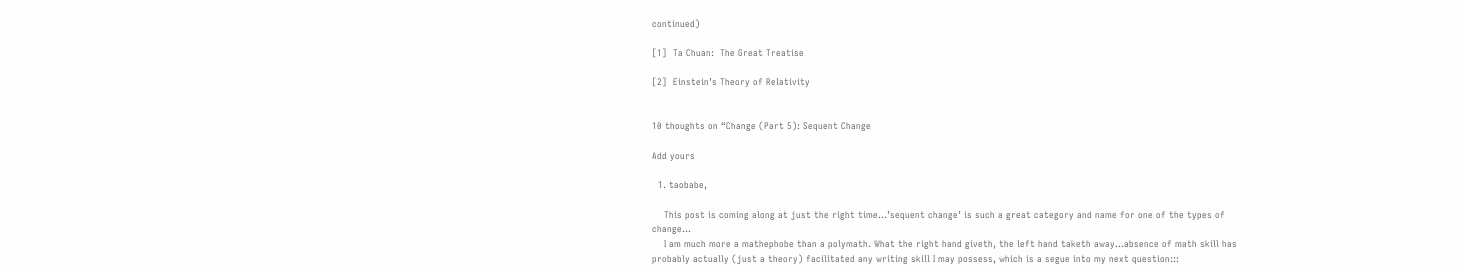continued)

[1]  Ta Chuan:  The Great Treatise

[2]  Einstein’s Theory of Relativity


10 thoughts on “Change (Part 5): Sequent Change

Add yours

  1. taobabe,

    This post is coming along at just the right time…’sequent change’ is such a great category and name for one of the types of change…
    I am much more a mathephobe than a polymath. What the right hand giveth, the left hand taketh away…absence of math skill has probably actually (just a theory) facilitated any writing skill I may possess, which is a segue into my next question:::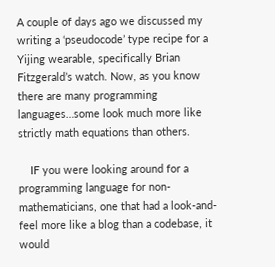A couple of days ago we discussed my writing a ‘pseudocode’ type recipe for a Yijing wearable, specifically Brian Fitzgerald’s watch. Now, as you know there are many programming languages…some look much more like strictly math equations than others.

    IF you were looking around for a programming language for non-mathematicians, one that had a look-and-feel more like a blog than a codebase, it would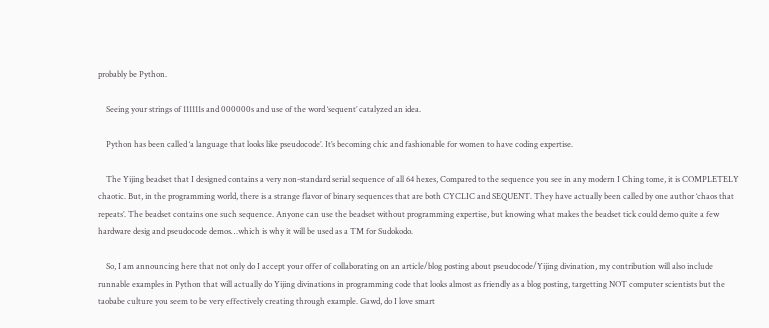probably be Python.

    Seeing your strings of 111111s and 000000s and use of the word ‘sequent’ catalyzed an idea.

    Python has been called ‘a language that looks like pseudocode’. It’s becoming chic and fashionable for women to have coding expertise.

    The Yijing beadset that I designed contains a very non-standard serial sequence of all 64 hexes, Compared to the sequence you see in any modern I Ching tome, it is COMPLETELY chaotic. But, in the programming world, there is a strange flavor of binary sequences that are both CYCLIC and SEQUENT. They have actually been called by one author ‘chaos that repeats’. The beadset contains one such sequence. Anyone can use the beadset without programming expertise, but knowing what makes the beadset tick could demo quite a few hardware desig and pseudocode demos…which is why it will be used as a TM for Sudokodo.

    So, I am announcing here that not only do I accept your offer of collaborating on an article/blog posting about pseudocode/Yijing divination, my contribution will also include runnable examples in Python that will actually do Yijing divinations in programming code that looks almost as friendly as a blog posting, targetting NOT computer scientists but the taobabe culture you seem to be very effectively creating through example. Gawd, do I love smart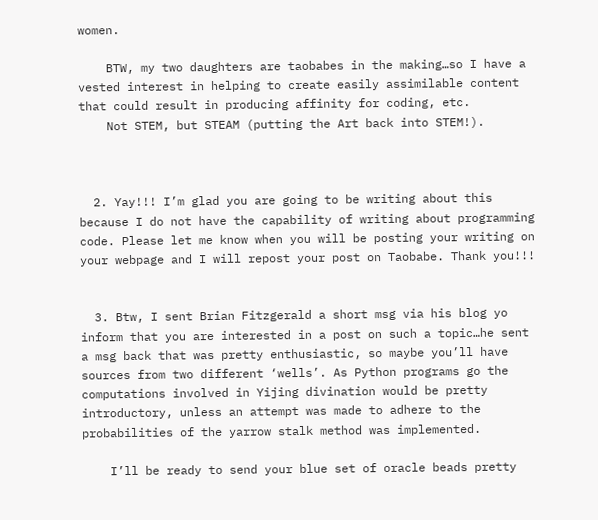women.

    BTW, my two daughters are taobabes in the making…so I have a vested interest in helping to create easily assimilable content that could result in producing affinity for coding, etc.
    Not STEM, but STEAM (putting the Art back into STEM!).



  2. Yay!!! I’m glad you are going to be writing about this because I do not have the capability of writing about programming code. Please let me know when you will be posting your writing on your webpage and I will repost your post on Taobabe. Thank you!!!


  3. Btw, I sent Brian Fitzgerald a short msg via his blog yo inform that you are interested in a post on such a topic…he sent a msg back that was pretty enthusiastic, so maybe you’ll have sources from two different ‘wells’. As Python programs go the computations involved in Yijing divination would be pretty introductory, unless an attempt was made to adhere to the probabilities of the yarrow stalk method was implemented.

    I’ll be ready to send your blue set of oracle beads pretty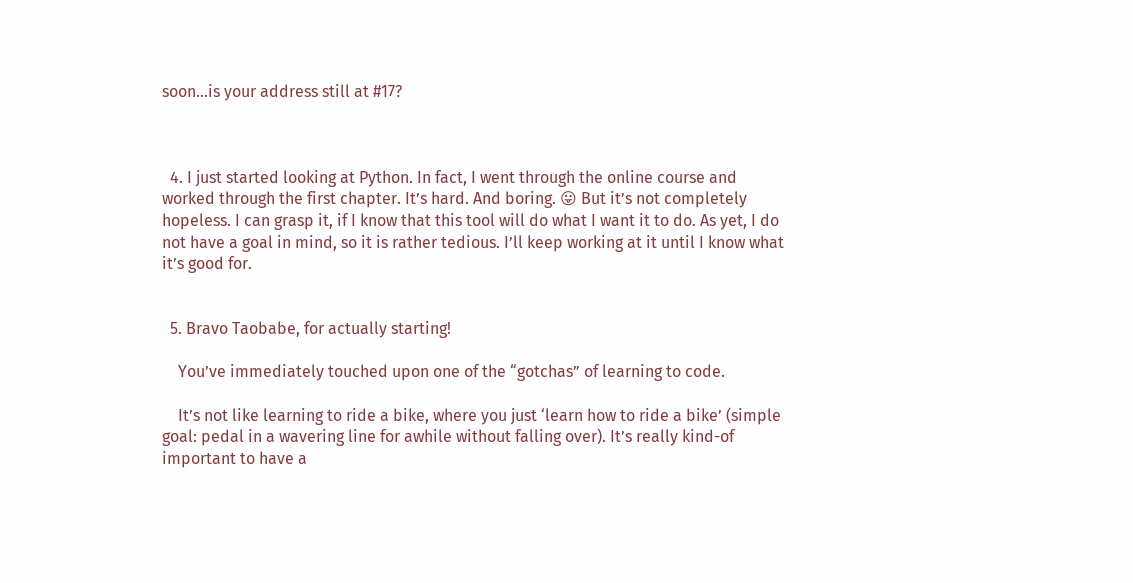soon…is your address still at #17?



  4. I just started looking at Python. In fact, I went through the online course and worked through the first chapter. It’s hard. And boring. 😛 But it’s not completely hopeless. I can grasp it, if I know that this tool will do what I want it to do. As yet, I do not have a goal in mind, so it is rather tedious. I’ll keep working at it until I know what it’s good for.


  5. Bravo Taobabe, for actually starting!

    You’ve immediately touched upon one of the “gotchas” of learning to code.

    It’s not like learning to ride a bike, where you just ‘learn how to ride a bike’ (simple goal: pedal in a wavering line for awhile without falling over). It’s really kind-of important to have a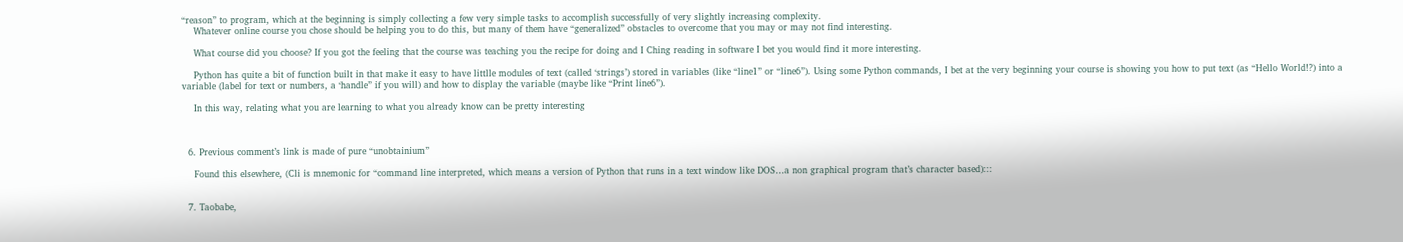“reason” to program, which at the beginning is simply collecting a few very simple tasks to accomplish successfully of very slightly increasing complexity.
    Whatever online course you chose should be helping you to do this, but many of them have “generalized” obstacles to overcome that you may or may not find interesting.

    What course did you choose? If you got the feeling that the course was teaching you the recipe for doing and I Ching reading in software I bet you would find it more interesting.

    Python has quite a bit of function built in that make it easy to have littlle modules of text (called ‘strings’) stored in variables (like “line1” or “line6”). Using some Python commands, I bet at the very beginning your course is showing you how to put text (as “Hello World!?) into a variable (label for text or numbers, a ‘handle” if you will) and how to display the variable (maybe like “Print line6”).

    In this way, relating what you are learning to what you already know can be pretty interesting



  6. Previous comment’s link is made of pure “unobtainium”

    Found this elsewhere, (Cli is mnemonic for “command line interpreted, which means a version of Python that runs in a text window like DOS…a non graphical program that’s character based):::


  7. Taobabe,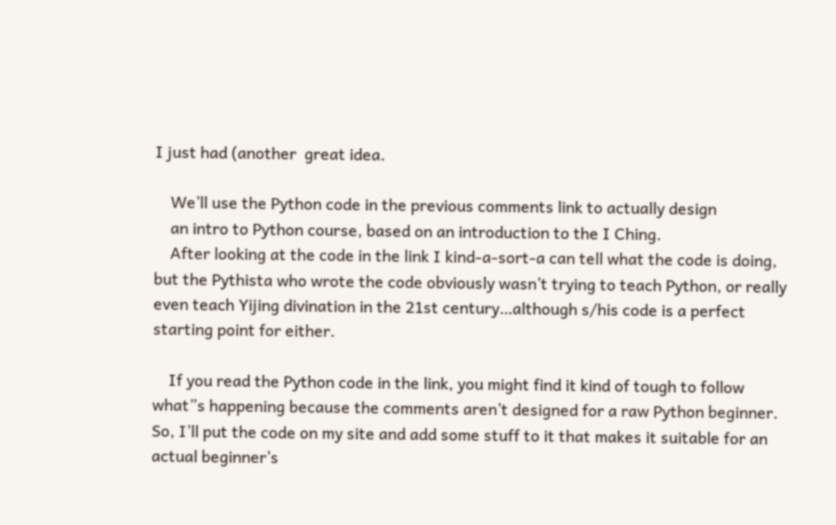I just had (another  great idea.

    We’ll use the Python code in the previous comments link to actually design
    an intro to Python course, based on an introduction to the I Ching.
    After looking at the code in the link I kind-a-sort-a can tell what the code is doing, but the Pythista who wrote the code obviously wasn’t trying to teach Python, or really even teach Yijing divination in the 21st century…although s/his code is a perfect starting point for either.

    If you read the Python code in the link, you might find it kind of tough to follow what”s happening because the comments aren’t designed for a raw Python beginner. So, I’ll put the code on my site and add some stuff to it that makes it suitable for an actual beginner’s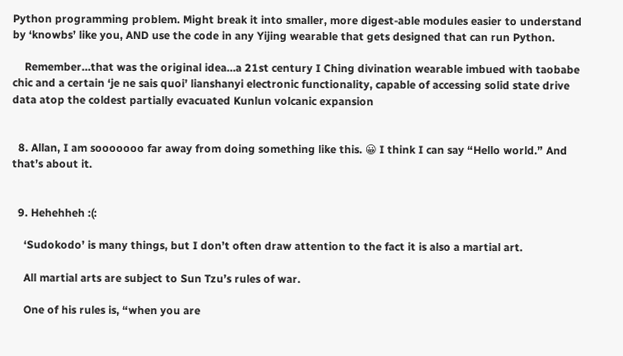Python programming problem. Might break it into smaller, more digest-able modules easier to understand by ‘knowbs’ like you, AND use the code in any Yijing wearable that gets designed that can run Python.

    Remember…that was the original idea…a 21st century I Ching divination wearable imbued with taobabe chic and a certain ‘je ne sais quoi’ lianshanyi electronic functionality, capable of accessing solid state drive data atop the coldest partially evacuated Kunlun volcanic expansion


  8. Allan, I am sooooooo far away from doing something like this. 😀 I think I can say “Hello world.” And that’s about it.


  9. Hehehheh :(:

    ‘Sudokodo’ is many things, but I don’t often draw attention to the fact it is also a martial art.

    All martial arts are subject to Sun Tzu’s rules of war.

    One of his rules is, “when you are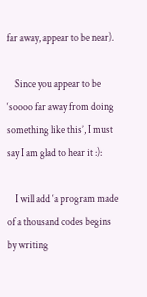far away, appear to be near).

    Since you appear to be ‘soooo far away from doing something like this’, I must say I am glad to hear it :):

    I will add ‘a program made of a thousand codes begins by writing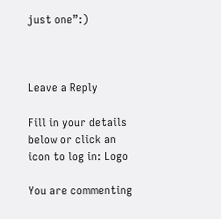just one”:)



Leave a Reply

Fill in your details below or click an icon to log in: Logo

You are commenting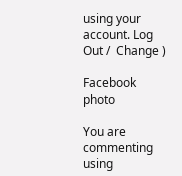using your account. Log Out /  Change )

Facebook photo

You are commenting using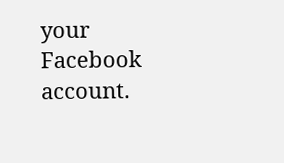your Facebook account.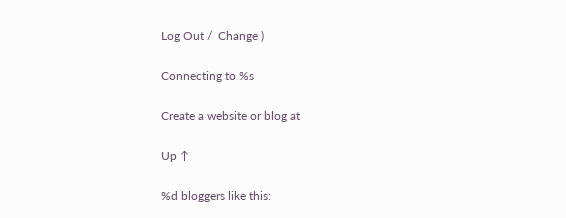Log Out /  Change )

Connecting to %s

Create a website or blog at

Up ↑

%d bloggers like this: